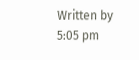Written by 5:05 pm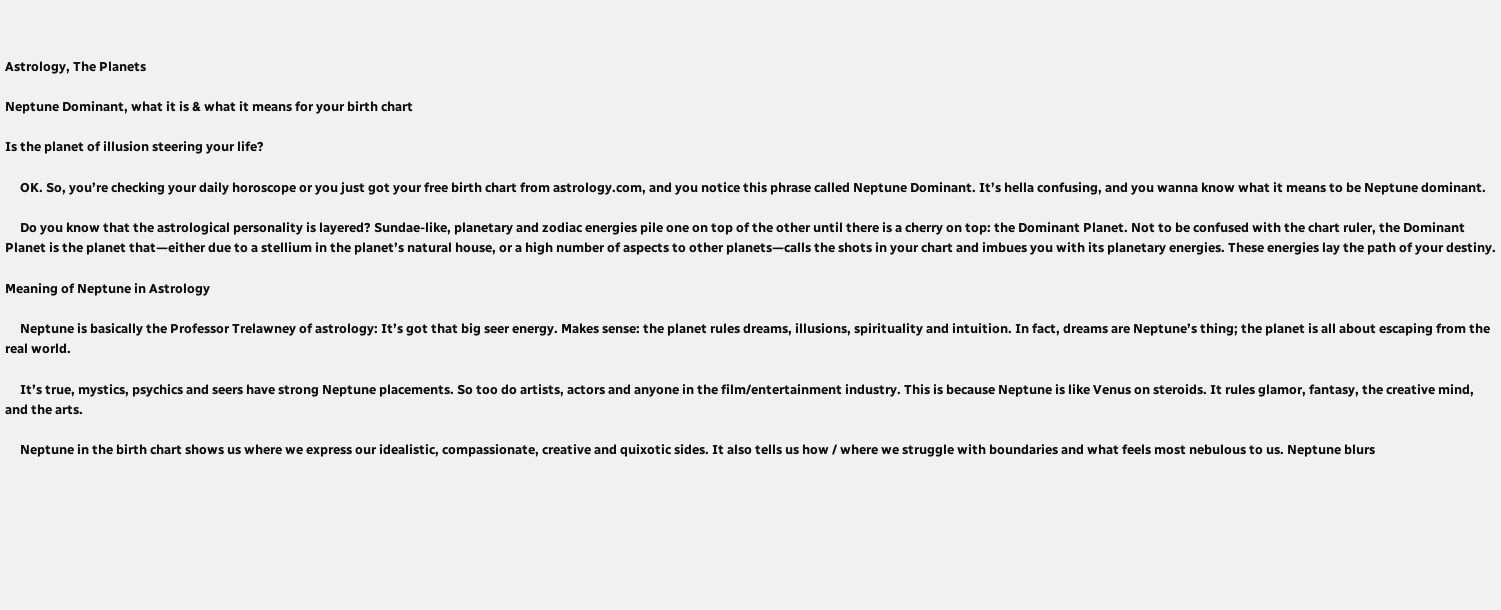Astrology, The Planets

Neptune Dominant, what it is & what it means for your birth chart

Is the planet of illusion steering your life?

     OK. So, you’re checking your daily horoscope or you just got your free birth chart from astrology.com, and you notice this phrase called Neptune Dominant. It’s hella confusing, and you wanna know what it means to be Neptune dominant.

     Do you know that the astrological personality is layered? Sundae-like, planetary and zodiac energies pile one on top of the other until there is a cherry on top: the Dominant Planet. Not to be confused with the chart ruler, the Dominant Planet is the planet that—either due to a stellium in the planet’s natural house, or a high number of aspects to other planets—calls the shots in your chart and imbues you with its planetary energies. These energies lay the path of your destiny.

Meaning of Neptune in Astrology

     Neptune is basically the Professor Trelawney of astrology: It’s got that big seer energy. Makes sense: the planet rules dreams, illusions, spirituality and intuition. In fact, dreams are Neptune’s thing; the planet is all about escaping from the real world.

     It’s true, mystics, psychics and seers have strong Neptune placements. So too do artists, actors and anyone in the film/entertainment industry. This is because Neptune is like Venus on steroids. It rules glamor, fantasy, the creative mind, and the arts.

     Neptune in the birth chart shows us where we express our idealistic, compassionate, creative and quixotic sides. It also tells us how / where we struggle with boundaries and what feels most nebulous to us. Neptune blurs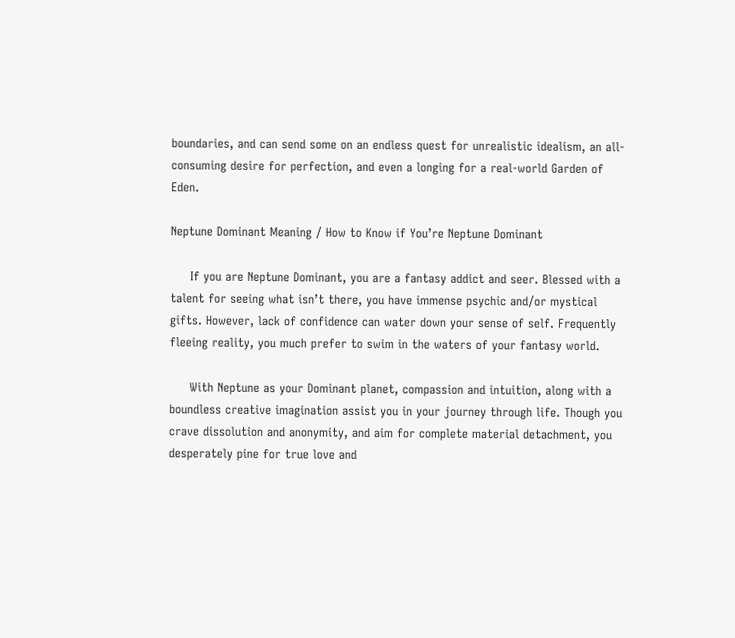boundaries, and can send some on an endless quest for unrealistic idealism, an all-consuming desire for perfection, and even a longing for a real-world Garden of Eden.

Neptune Dominant Meaning / How to Know if You’re Neptune Dominant

     If you are Neptune Dominant, you are a fantasy addict and seer. Blessed with a talent for seeing what isn’t there, you have immense psychic and/or mystical gifts. However, lack of confidence can water down your sense of self. Frequently fleeing reality, you much prefer to swim in the waters of your fantasy world.

     With Neptune as your Dominant planet, compassion and intuition, along with a boundless creative imagination assist you in your journey through life. Though you crave dissolution and anonymity, and aim for complete material detachment, you desperately pine for true love and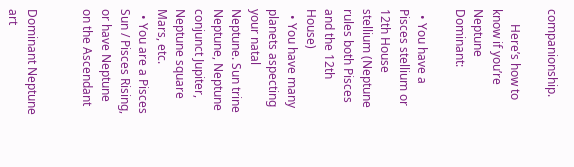companionship.

     Here’s how to know if you’re Neptune Dominant:

  • You have a Pisces stellium or 12th House stellium (Neptune rules both Pisces and the 12th House)
  • You have many planets aspecting your natal Neptune. Sun trine Neptune, Neptune conjunct Jupiter, Neptune square Mars, etc.
  • You are a Pisces Sun / Pisces Rising, or have Neptune on the Ascendant


Dominant Neptune art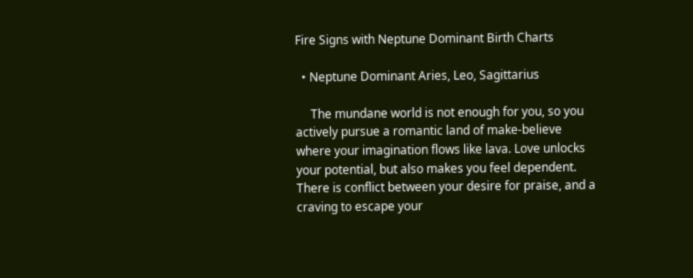Fire Signs with Neptune Dominant Birth Charts

  • Neptune Dominant Aries, Leo, Sagittarius

     The mundane world is not enough for you, so you actively pursue a romantic land of make-believe where your imagination flows like lava. Love unlocks your potential, but also makes you feel dependent. There is conflict between your desire for praise, and a craving to escape your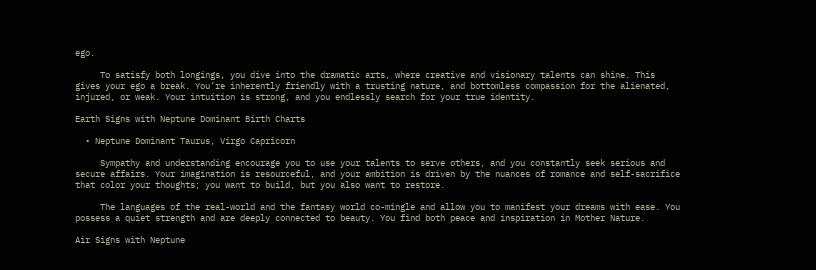ego.

     To satisfy both longings, you dive into the dramatic arts, where creative and visionary talents can shine. This gives your ego a break. You’re inherently friendly with a trusting nature, and bottomless compassion for the alienated, injured, or weak. Your intuition is strong, and you endlessly search for your true identity.

Earth Signs with Neptune Dominant Birth Charts

  • Neptune Dominant Taurus, Virgo Capricorn

     Sympathy and understanding encourage you to use your talents to serve others, and you constantly seek serious and secure affairs. Your imagination is resourceful, and your ambition is driven by the nuances of romance and self-sacrifice that color your thoughts; you want to build, but you also want to restore.

     The languages of the real-world and the fantasy world co-mingle and allow you to manifest your dreams with ease. You possess a quiet strength and are deeply connected to beauty. You find both peace and inspiration in Mother Nature.

Air Signs with Neptune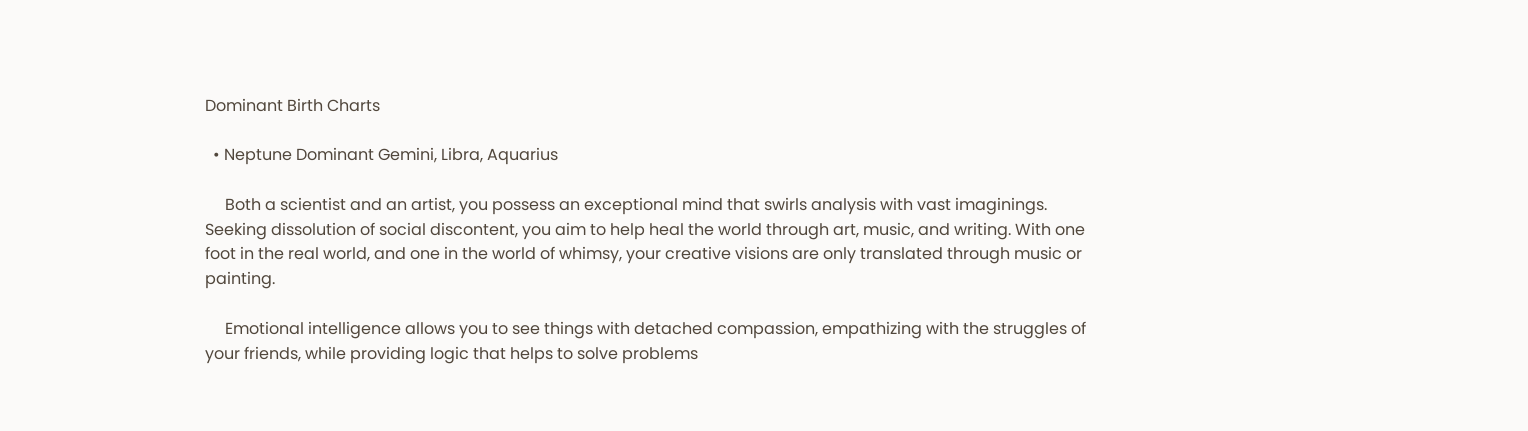Dominant Birth Charts

  • Neptune Dominant Gemini, Libra, Aquarius

     Both a scientist and an artist, you possess an exceptional mind that swirls analysis with vast imaginings. Seeking dissolution of social discontent, you aim to help heal the world through art, music, and writing. With one foot in the real world, and one in the world of whimsy, your creative visions are only translated through music or painting.

     Emotional intelligence allows you to see things with detached compassion, empathizing with the struggles of your friends, while providing logic that helps to solve problems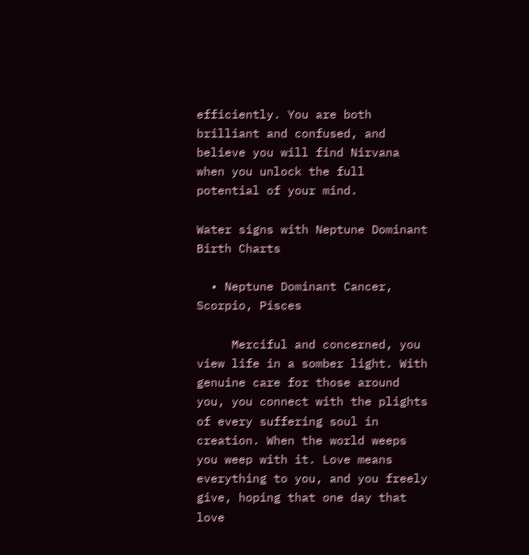efficiently. You are both brilliant and confused, and believe you will find Nirvana when you unlock the full potential of your mind.

Water signs with Neptune Dominant Birth Charts

  • Neptune Dominant Cancer, Scorpio, Pisces

     Merciful and concerned, you view life in a somber light. With genuine care for those around you, you connect with the plights of every suffering soul in creation. When the world weeps you weep with it. Love means everything to you, and you freely give, hoping that one day that love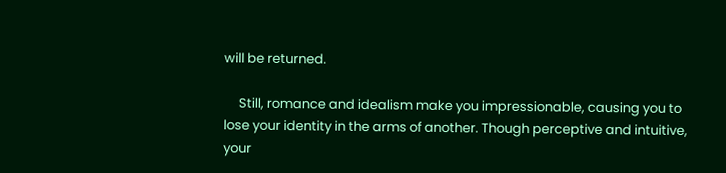will be returned.

     Still, romance and idealism make you impressionable, causing you to lose your identity in the arms of another. Though perceptive and intuitive, your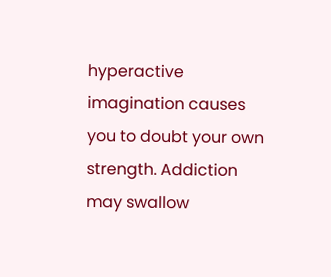hyperactive imagination causes you to doubt your own strength. Addiction may swallow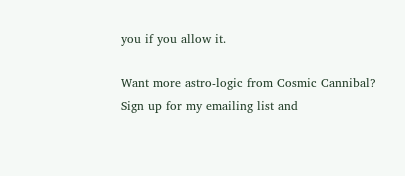you if you allow it.

Want more astro-logic from Cosmic Cannibal? Sign up for my emailing list and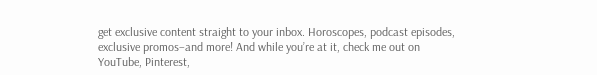get exclusive content straight to your inbox. Horoscopes, podcast episodes, exclusive promos–and more! And while you’re at it, check me out on YouTube, Pinterest,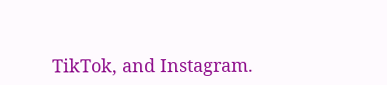TikTok, and Instagram.